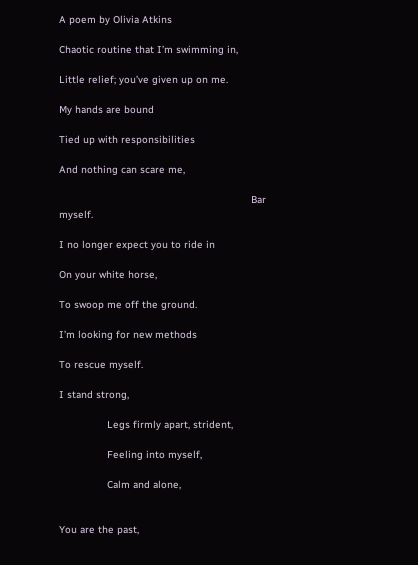A poem by Olivia Atkins

Chaotic routine that I’m swimming in,

Little relief; you’ve given up on me.

My hands are bound

Tied up with responsibilities

And nothing can scare me,

                                                                Bar myself.

I no longer expect you to ride in

On your white horse,

To swoop me off the ground.

I’m looking for new methods

To rescue myself.

I stand strong,

                Legs firmly apart, strident,

                Feeling into myself,

                Calm and alone,


You are the past,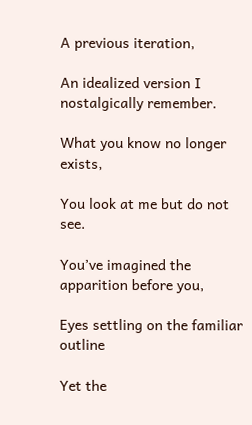A previous iteration,

An idealized version I nostalgically remember.

What you know no longer exists,

You look at me but do not see.

You’ve imagined the apparition before you,

Eyes settling on the familiar outline

Yet the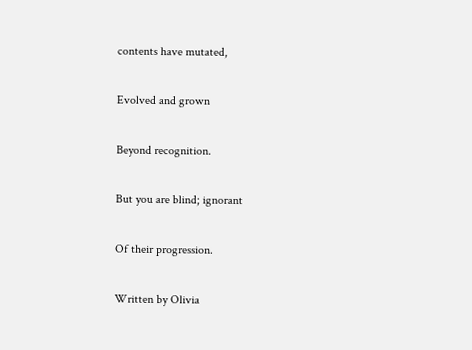contents have mutated,

Evolved and grown

Beyond recognition.

But you are blind; ignorant

Of their progression.

Written by Olivia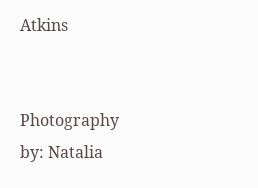Atkins


Photography by: Natalia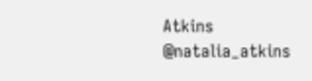Atkins @natalia_atkins